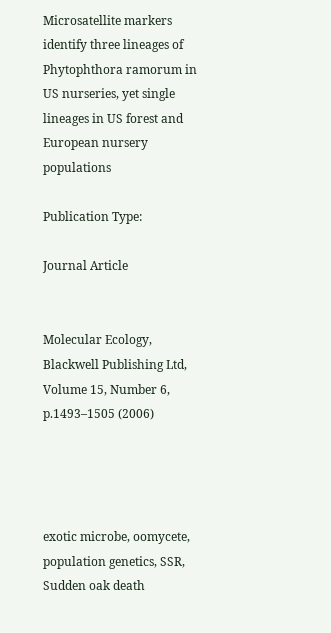Microsatellite markers identify three lineages of Phytophthora ramorum in US nurseries, yet single lineages in US forest and European nursery populations

Publication Type:

Journal Article


Molecular Ecology, Blackwell Publishing Ltd, Volume 15, Number 6, p.1493–1505 (2006)




exotic microbe, oomycete, population genetics, SSR, Sudden oak death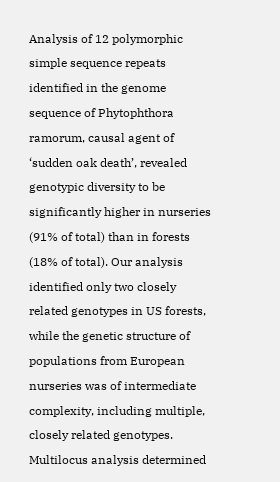Analysis of 12 polymorphic simple sequence repeats identified in the genome sequence of Phytophthora ramorum, causal agent of ‘sudden oak death’, revealed genotypic diversity to be significantly higher in nurseries (91% of total) than in forests (18% of total). Our analysis identified only two closely related genotypes in US forests, while the genetic structure of populations from European nurseries was of intermediate complexity, including multiple, closely related genotypes. Multilocus analysis determined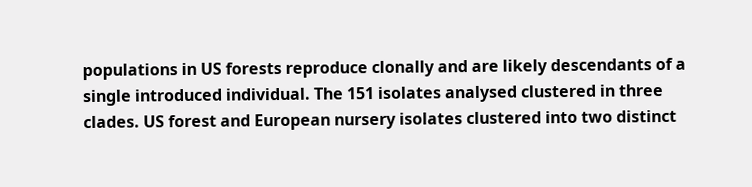populations in US forests reproduce clonally and are likely descendants of a single introduced individual. The 151 isolates analysed clustered in three clades. US forest and European nursery isolates clustered into two distinct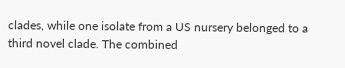clades, while one isolate from a US nursery belonged to a third novel clade. The combined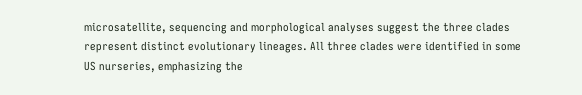microsatellite, sequencing and morphological analyses suggest the three clades represent distinct evolutionary lineages. All three clades were identified in some US nurseries, emphasizing the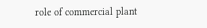role of commercial plant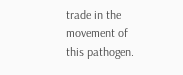trade in the movement of this pathogen.